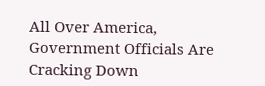All Over America, Government Officials Are Cracking Down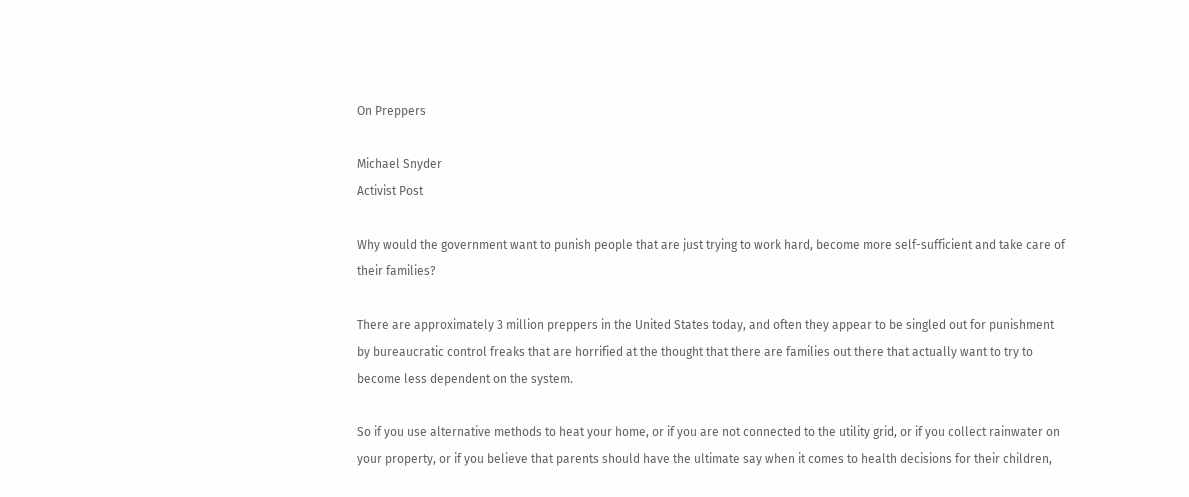On Preppers

Michael Snyder
Activist Post

Why would the government want to punish people that are just trying to work hard, become more self-sufficient and take care of their families?

There are approximately 3 million preppers in the United States today, and often they appear to be singled out for punishment by bureaucratic control freaks that are horrified at the thought that there are families out there that actually want to try to become less dependent on the system.

So if you use alternative methods to heat your home, or if you are not connected to the utility grid, or if you collect rainwater on your property, or if you believe that parents should have the ultimate say when it comes to health decisions for their children,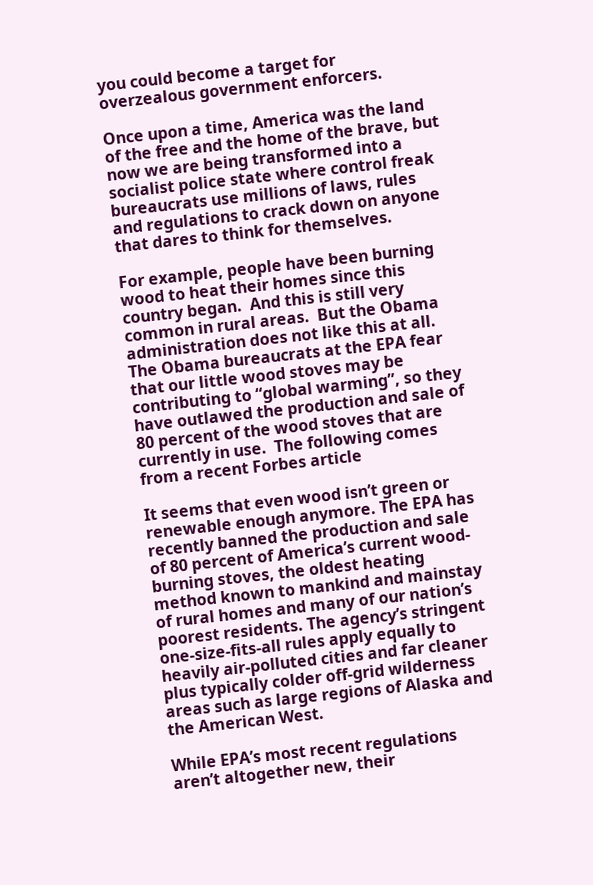you could become a target for overzealous government enforcers.

Once upon a time, America was the land of the free and the home of the brave, but now we are being transformed into a socialist police state where control freak bureaucrats use millions of laws, rules and regulations to crack down on anyone that dares to think for themselves.

For example, people have been burning wood to heat their homes since this country began.  And this is still very common in rural areas.  But the Obama administration does not like this at all.  The Obama bureaucrats at the EPA fear that our little wood stoves may be contributing to “global warming”, so they have outlawed the production and sale of 80 percent of the wood stoves that are currently in use.  The following comes from a recent Forbes article

It seems that even wood isn’t green or renewable enough anymore. The EPA has recently banned the production and sale of 80 percent of America’s current wood-burning stoves, the oldest heating method known to mankind and mainstay of rural homes and many of our nation’s poorest residents. The agency’s stringent one-size-fits-all rules apply equally to heavily air-polluted cities and far cleaner plus typically colder off-grid wilderness areas such as large regions of Alaska and the American West.

While EPA’s most recent regulations aren’t altogether new, their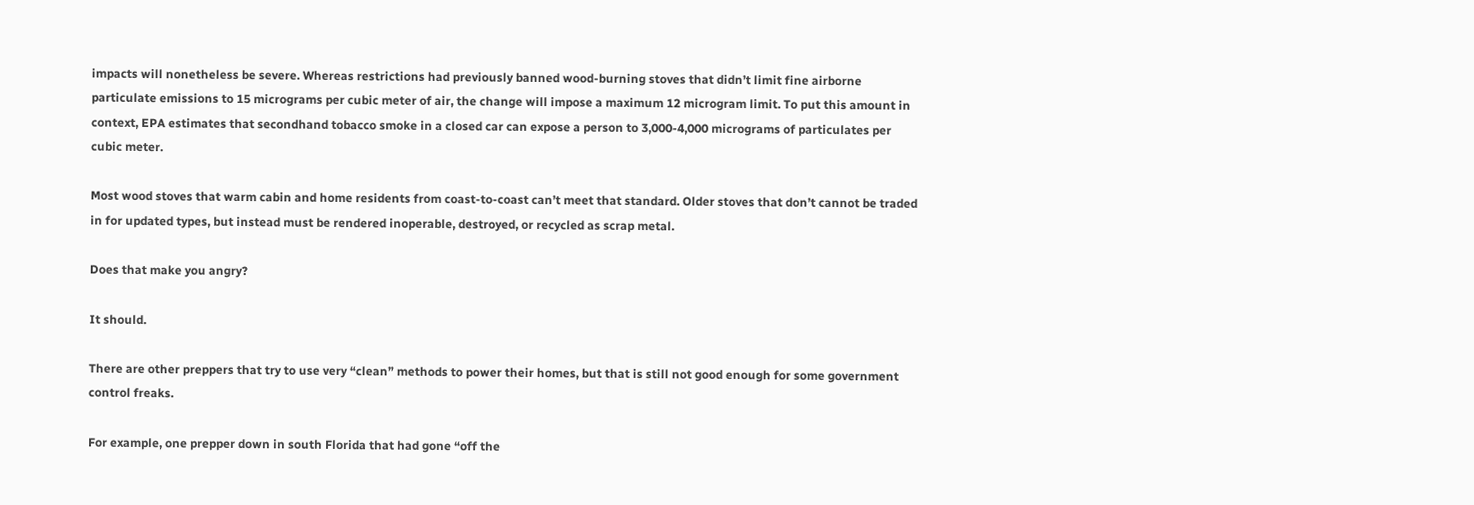impacts will nonetheless be severe. Whereas restrictions had previously banned wood-burning stoves that didn’t limit fine airborne particulate emissions to 15 micrograms per cubic meter of air, the change will impose a maximum 12 microgram limit. To put this amount in context, EPA estimates that secondhand tobacco smoke in a closed car can expose a person to 3,000-4,000 micrograms of particulates per cubic meter.

Most wood stoves that warm cabin and home residents from coast-to-coast can’t meet that standard. Older stoves that don’t cannot be traded in for updated types, but instead must be rendered inoperable, destroyed, or recycled as scrap metal.

Does that make you angry?

It should.

There are other preppers that try to use very “clean” methods to power their homes, but that is still not good enough for some government control freaks.

For example, one prepper down in south Florida that had gone “off the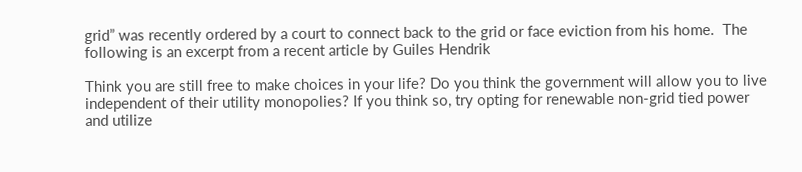grid” was recently ordered by a court to connect back to the grid or face eviction from his home.  The following is an excerpt from a recent article by Guiles Hendrik

Think you are still free to make choices in your life? Do you think the government will allow you to live independent of their utility monopolies? If you think so, try opting for renewable non-grid tied power and utilize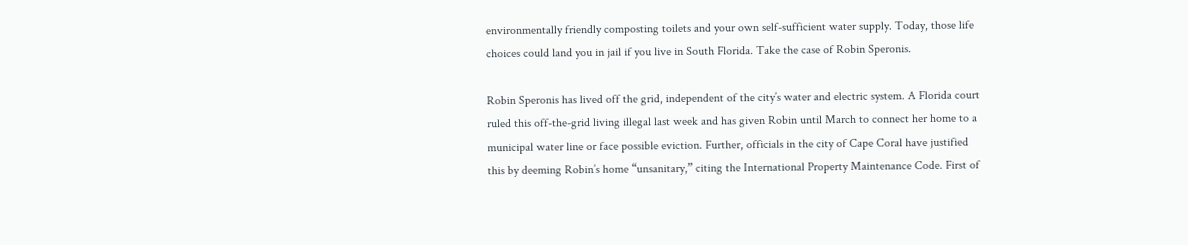environmentally friendly composting toilets and your own self-sufficient water supply. Today, those life choices could land you in jail if you live in South Florida. Take the case of Robin Speronis.

Robin Speronis has lived off the grid, independent of the city’s water and electric system. A Florida court ruled this off-the-grid living illegal last week and has given Robin until March to connect her home to a municipal water line or face possible eviction. Further, officials in the city of Cape Coral have justified this by deeming Robin’s home “unsanitary,” citing the International Property Maintenance Code. First of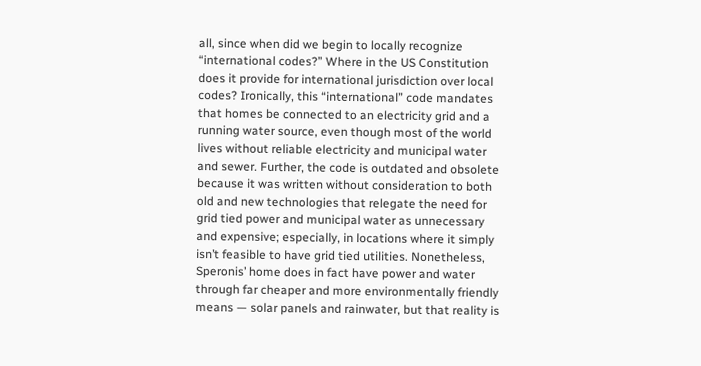all, since when did we begin to locally recognize “international codes?” Where in the US Constitution does it provide for international jurisdiction over local codes? Ironically, this “international” code mandates that homes be connected to an electricity grid and a running water source, even though most of the world lives without reliable electricity and municipal water and sewer. Further, the code is outdated and obsolete because it was written without consideration to both old and new technologies that relegate the need for grid tied power and municipal water as unnecessary and expensive; especially, in locations where it simply isn’t feasible to have grid tied utilities. Nonetheless, Speronis’ home does in fact have power and water through far cheaper and more environmentally friendly means — solar panels and rainwater, but that reality is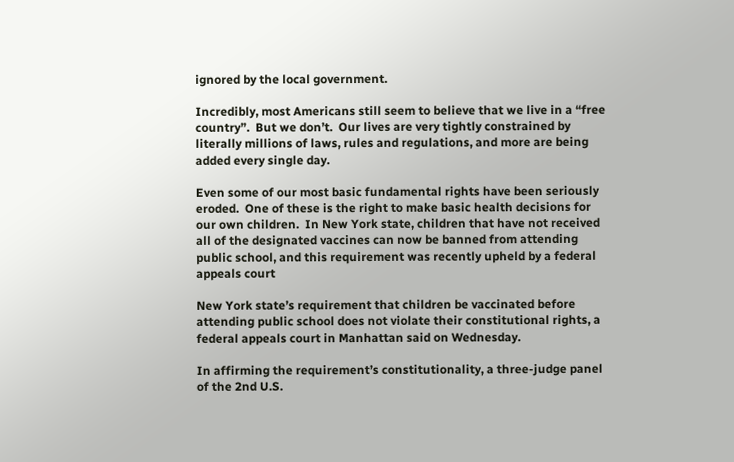ignored by the local government.

Incredibly, most Americans still seem to believe that we live in a “free country”.  But we don’t.  Our lives are very tightly constrained by literally millions of laws, rules and regulations, and more are being added every single day.

Even some of our most basic fundamental rights have been seriously eroded.  One of these is the right to make basic health decisions for our own children.  In New York state, children that have not received all of the designated vaccines can now be banned from attending public school, and this requirement was recently upheld by a federal appeals court

New York state’s requirement that children be vaccinated before attending public school does not violate their constitutional rights, a federal appeals court in Manhattan said on Wednesday.

In affirming the requirement’s constitutionality, a three-judge panel of the 2nd U.S.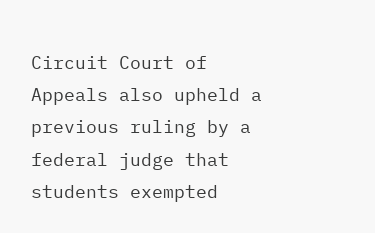Circuit Court of Appeals also upheld a previous ruling by a federal judge that students exempted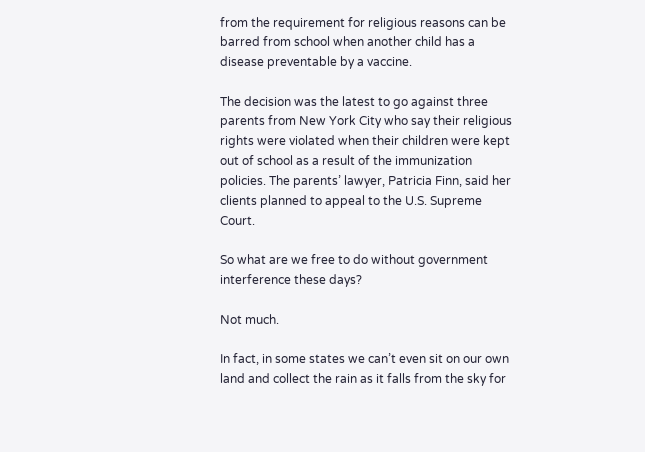from the requirement for religious reasons can be barred from school when another child has a disease preventable by a vaccine.

The decision was the latest to go against three parents from New York City who say their religious rights were violated when their children were kept out of school as a result of the immunization policies. The parents’ lawyer, Patricia Finn, said her clients planned to appeal to the U.S. Supreme Court.

So what are we free to do without government interference these days?

Not much.

In fact, in some states we can’t even sit on our own land and collect the rain as it falls from the sky for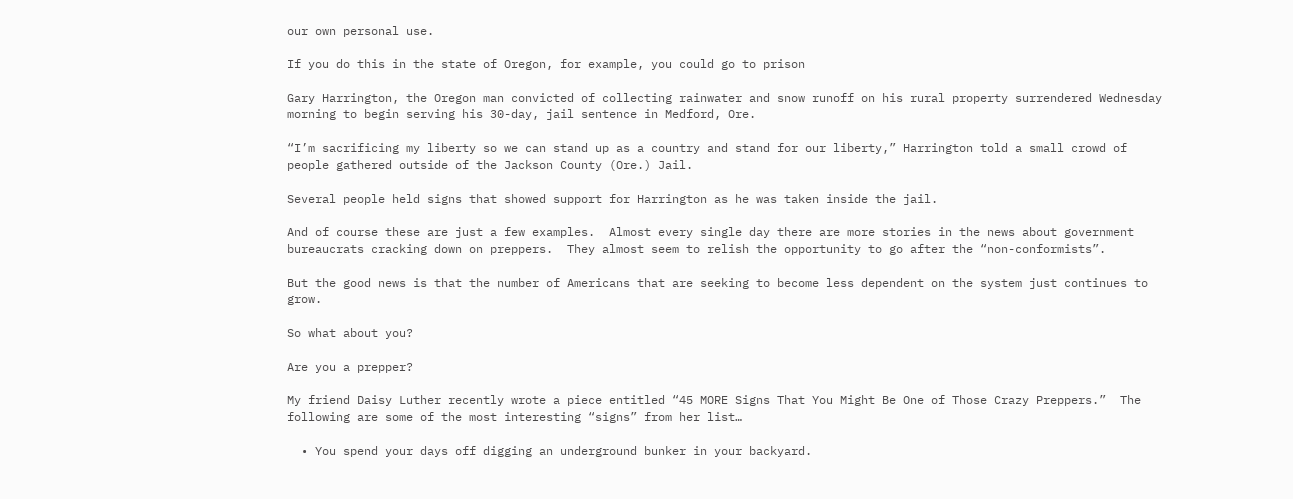our own personal use.

If you do this in the state of Oregon, for example, you could go to prison

Gary Harrington, the Oregon man convicted of collecting rainwater and snow runoff on his rural property surrendered Wednesday morning to begin serving his 30-day, jail sentence in Medford, Ore.

“I’m sacrificing my liberty so we can stand up as a country and stand for our liberty,” Harrington told a small crowd of people gathered outside of the Jackson County (Ore.) Jail.

Several people held signs that showed support for Harrington as he was taken inside the jail.

And of course these are just a few examples.  Almost every single day there are more stories in the news about government bureaucrats cracking down on preppers.  They almost seem to relish the opportunity to go after the “non-conformists”.

But the good news is that the number of Americans that are seeking to become less dependent on the system just continues to grow.

So what about you?

Are you a prepper?

My friend Daisy Luther recently wrote a piece entitled “45 MORE Signs That You Might Be One of Those Crazy Preppers.”  The following are some of the most interesting “signs” from her list…

  • You spend your days off digging an underground bunker in your backyard.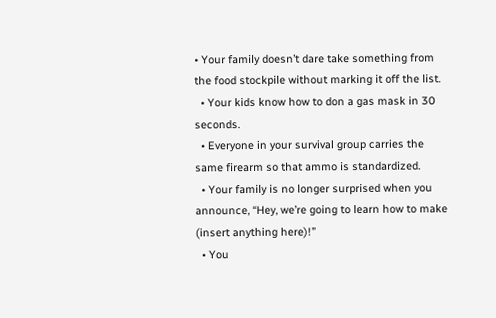• Your family doesn’t dare take something from the food stockpile without marking it off the list.
  • Your kids know how to don a gas mask in 30 seconds.
  • Everyone in your survival group carries the same firearm so that ammo is standardized.
  • Your family is no longer surprised when you announce, “Hey, we’re going to learn how to make (insert anything here)!”
  • You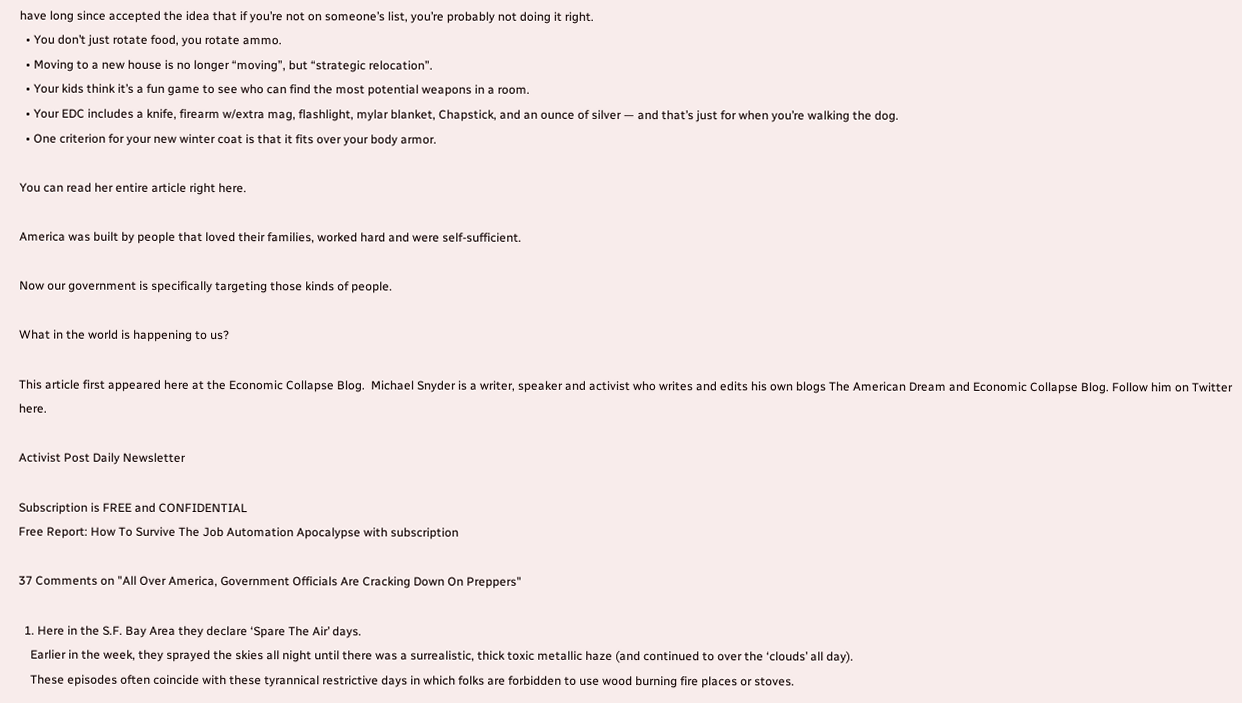have long since accepted the idea that if you’re not on someone’s list, you’re probably not doing it right.
  • You don’t just rotate food, you rotate ammo.
  • Moving to a new house is no longer “moving”, but “strategic relocation”.
  • Your kids think it’s a fun game to see who can find the most potential weapons in a room.
  • Your EDC includes a knife, firearm w/extra mag, flashlight, mylar blanket, Chapstick, and an ounce of silver — and that’s just for when you’re walking the dog.
  • One criterion for your new winter coat is that it fits over your body armor.

You can read her entire article right here.

America was built by people that loved their families, worked hard and were self-sufficient.

Now our government is specifically targeting those kinds of people.

What in the world is happening to us?

This article first appeared here at the Economic Collapse Blog.  Michael Snyder is a writer, speaker and activist who writes and edits his own blogs The American Dream and Economic Collapse Blog. Follow him on Twitter here.

Activist Post Daily Newsletter

Subscription is FREE and CONFIDENTIAL
Free Report: How To Survive The Job Automation Apocalypse with subscription

37 Comments on "All Over America, Government Officials Are Cracking Down On Preppers"

  1. Here in the S.F. Bay Area they declare ‘Spare The Air’ days.
    Earlier in the week, they sprayed the skies all night until there was a surrealistic, thick toxic metallic haze (and continued to over the ‘clouds’ all day).
    These episodes often coincide with these tyrannical restrictive days in which folks are forbidden to use wood burning fire places or stoves.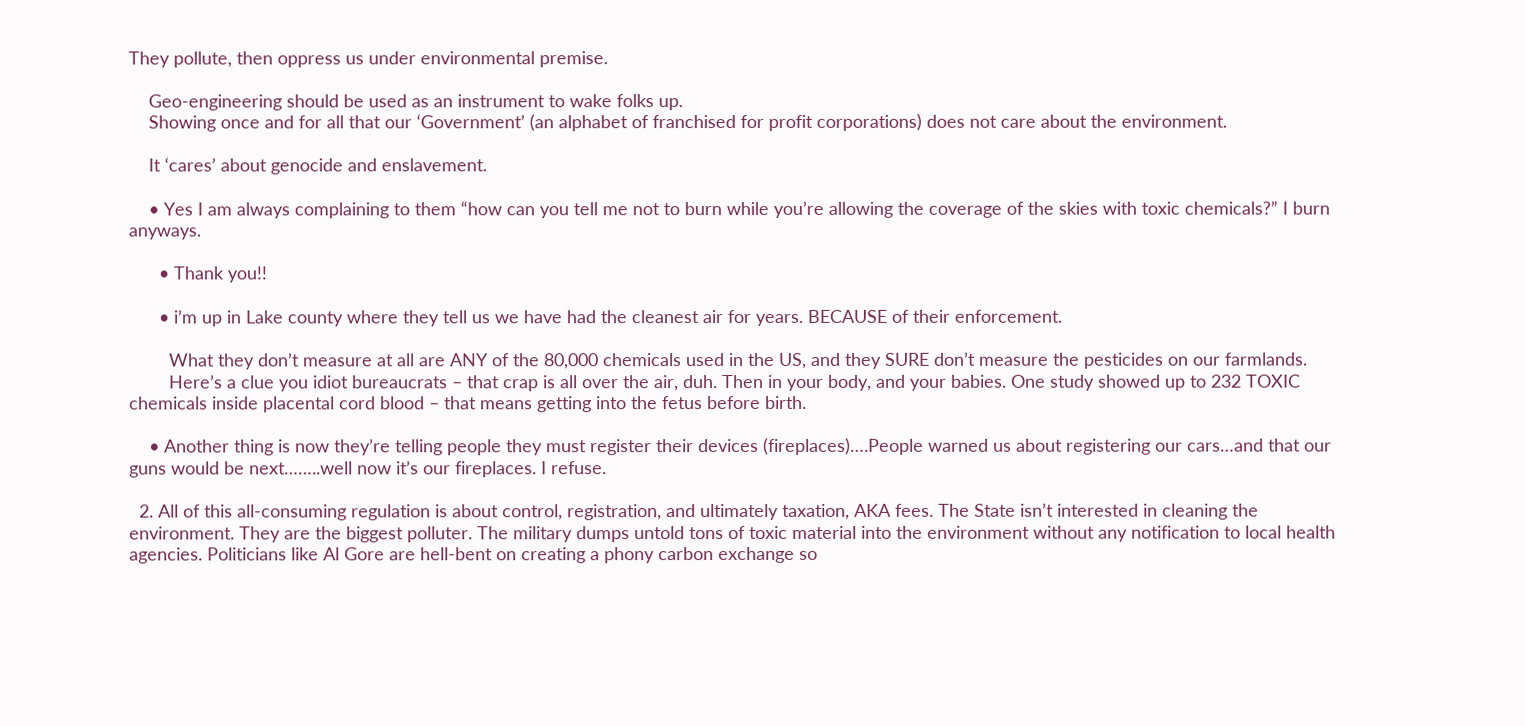They pollute, then oppress us under environmental premise.

    Geo-engineering should be used as an instrument to wake folks up.
    Showing once and for all that our ‘Government’ (an alphabet of franchised for profit corporations) does not care about the environment.

    It ‘cares’ about genocide and enslavement.

    • Yes I am always complaining to them “how can you tell me not to burn while you’re allowing the coverage of the skies with toxic chemicals?” I burn anyways.

      • Thank you!!

      • i’m up in Lake county where they tell us we have had the cleanest air for years. BECAUSE of their enforcement.

        What they don’t measure at all are ANY of the 80,000 chemicals used in the US, and they SURE don’t measure the pesticides on our farmlands.
        Here’s a clue you idiot bureaucrats – that crap is all over the air, duh. Then in your body, and your babies. One study showed up to 232 TOXIC chemicals inside placental cord blood – that means getting into the fetus before birth.

    • Another thing is now they’re telling people they must register their devices (fireplaces)….People warned us about registering our cars…and that our guns would be next……..well now it’s our fireplaces. I refuse.

  2. All of this all-consuming regulation is about control, registration, and ultimately taxation, AKA fees. The State isn’t interested in cleaning the environment. They are the biggest polluter. The military dumps untold tons of toxic material into the environment without any notification to local health agencies. Politicians like Al Gore are hell-bent on creating a phony carbon exchange so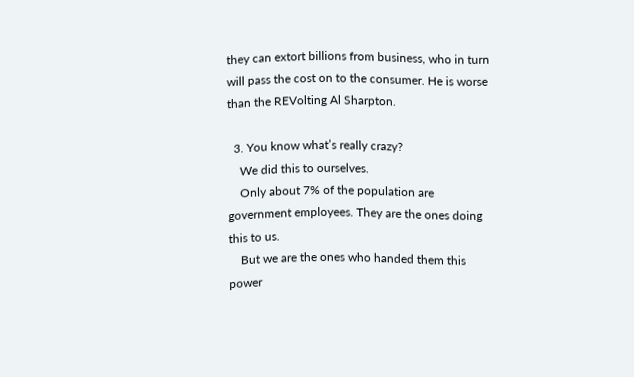they can extort billions from business, who in turn will pass the cost on to the consumer. He is worse than the REVolting Al Sharpton.

  3. You know what’s really crazy?
    We did this to ourselves.
    Only about 7% of the population are government employees. They are the ones doing this to us.
    But we are the ones who handed them this power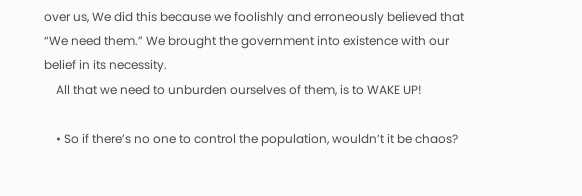over us, We did this because we foolishly and erroneously believed that “We need them.” We brought the government into existence with our belief in its necessity.
    All that we need to unburden ourselves of them, is to WAKE UP!

    • So if there’s no one to control the population, wouldn’t it be chaos?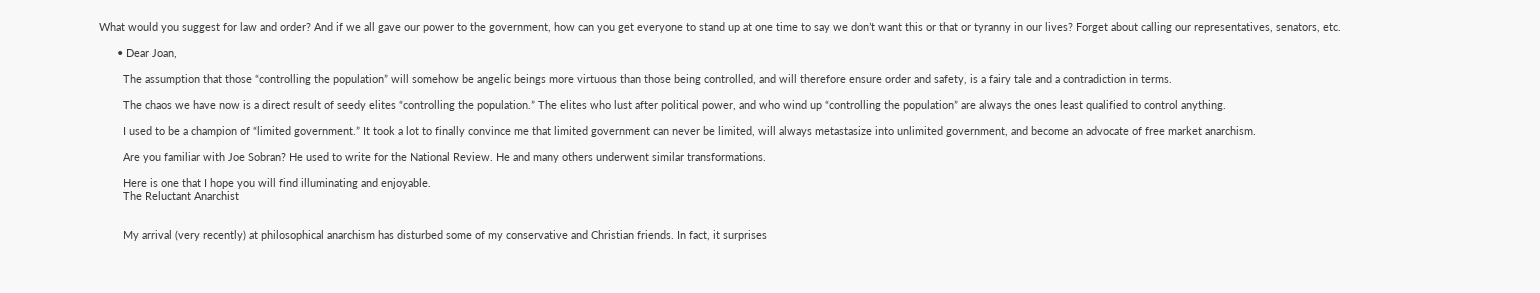What would you suggest for law and order? And if we all gave our power to the government, how can you get everyone to stand up at one time to say we don’t want this or that or tyranny in our lives? Forget about calling our representatives, senators, etc.

      • Dear Joan,

        The assumption that those “controlling the population” will somehow be angelic beings more virtuous than those being controlled, and will therefore ensure order and safety, is a fairy tale and a contradiction in terms.

        The chaos we have now is a direct result of seedy elites “controlling the population.” The elites who lust after political power, and who wind up “controlling the population” are always the ones least qualified to control anything.

        I used to be a champion of “limited government.” It took a lot to finally convince me that limited government can never be limited, will always metastasize into unlimited government, and become an advocate of free market anarchism.

        Are you familiar with Joe Sobran? He used to write for the National Review. He and many others underwent similar transformations.

        Here is one that I hope you will find illuminating and enjoyable.
        The Reluctant Anarchist


        My arrival (very recently) at philosophical anarchism has disturbed some of my conservative and Christian friends. In fact, it surprises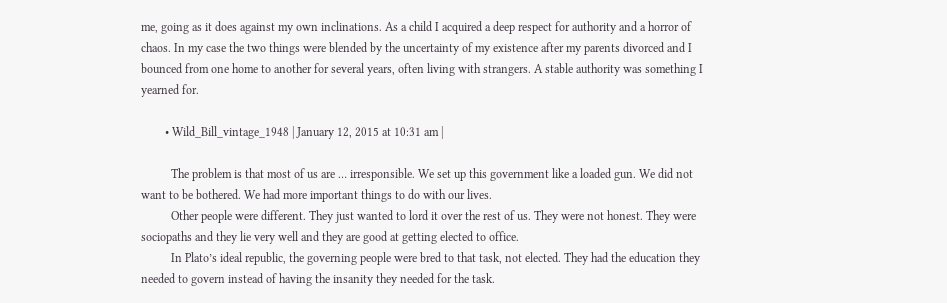me, going as it does against my own inclinations. As a child I acquired a deep respect for authority and a horror of chaos. In my case the two things were blended by the uncertainty of my existence after my parents divorced and I bounced from one home to another for several years, often living with strangers. A stable authority was something I yearned for.

        • Wild_Bill_vintage_1948 | January 12, 2015 at 10:31 am |

          The problem is that most of us are … irresponsible. We set up this government like a loaded gun. We did not want to be bothered. We had more important things to do with our lives.
          Other people were different. They just wanted to lord it over the rest of us. They were not honest. They were sociopaths and they lie very well and they are good at getting elected to office.
          In Plato’s ideal republic, the governing people were bred to that task, not elected. They had the education they needed to govern instead of having the insanity they needed for the task.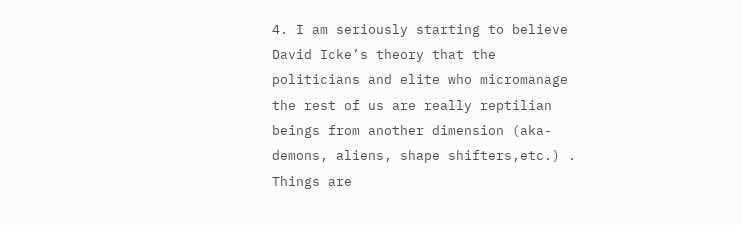4. I am seriously starting to believe David Icke’s theory that the politicians and elite who micromanage the rest of us are really reptilian beings from another dimension (aka-demons, aliens, shape shifters,etc.) . Things are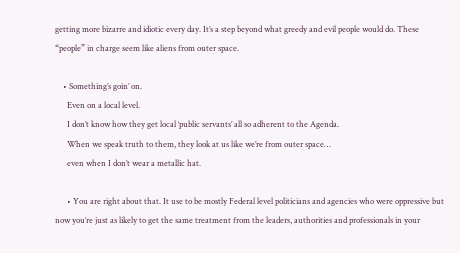getting more bizarre and idiotic every day. It’s a step beyond what greedy and evil people would do. These “people” in charge seem like aliens from outer space.

    • Something’s goin’ on.
      Even on a local level.
      I don’t know how they get local ‘public servants’ all so adherent to the Agenda.
      When we speak truth to them, they look at us like we’re from outer space…
      even when I don’t wear a metallic hat.

      • You are right about that. It use to be mostly Federal level politicians and agencies who were oppressive but now you’re just as likely to get the same treatment from the leaders, authorities and professionals in your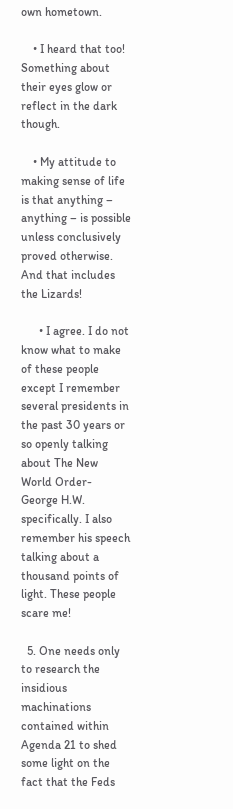own hometown.

    • I heard that too! Something about their eyes glow or reflect in the dark though.

    • My attitude to making sense of life is that anything – anything – is possible unless conclusively proved otherwise. And that includes the Lizards!

      • I agree. I do not know what to make of these people except I remember several presidents in the past 30 years or so openly talking about The New World Order- George H.W. specifically. I also remember his speech talking about a thousand points of light. These people scare me!

  5. One needs only to research the insidious machinations contained within Agenda 21 to shed some light on the fact that the Feds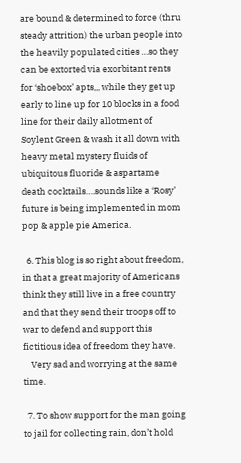are bound & determined to force (thru steady attrition) the urban people into the heavily populated cities …so they can be extorted via exorbitant rents for ‘shoebox’ apts,,, while they get up early to line up for 10 blocks in a food line for their daily allotment of Soylent Green & wash it all down with heavy metal mystery fluids of ubiquitous fluoride & aspartame death cocktails….sounds like a ‘Rosy’ future is being implemented in mom pop & apple pie America.

  6. This blog is so right about freedom, in that a great majority of Americans think they still live in a free country and that they send their troops off to war to defend and support this fictitious idea of freedom they have.
    Very sad and worrying at the same time.

  7. To show support for the man going to jail for collecting rain, don’t hold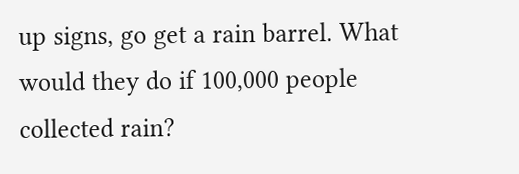up signs, go get a rain barrel. What would they do if 100,000 people collected rain?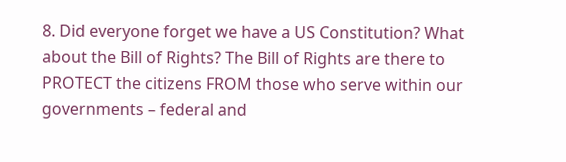8. Did everyone forget we have a US Constitution? What about the Bill of Rights? The Bill of Rights are there to PROTECT the citizens FROM those who serve within our governments – federal and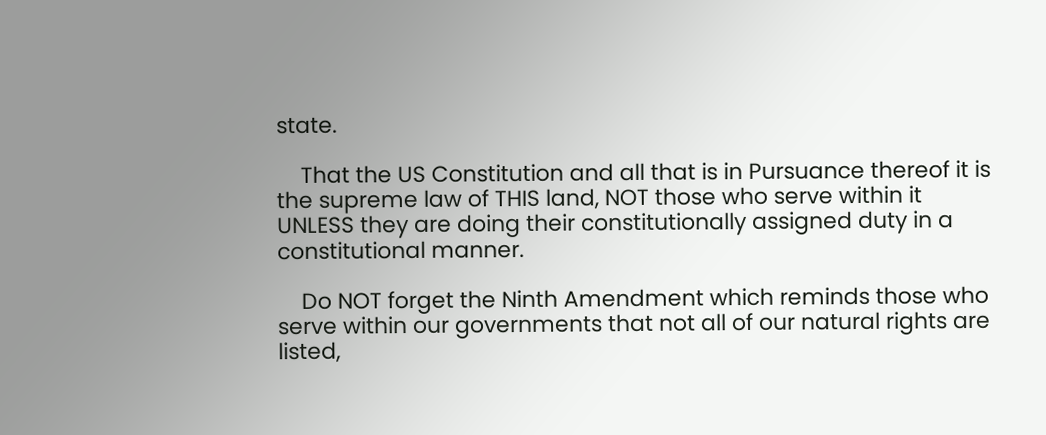state.

    That the US Constitution and all that is in Pursuance thereof it is the supreme law of THIS land, NOT those who serve within it UNLESS they are doing their constitutionally assigned duty in a constitutional manner.

    Do NOT forget the Ninth Amendment which reminds those who serve within our governments that not all of our natural rights are listed,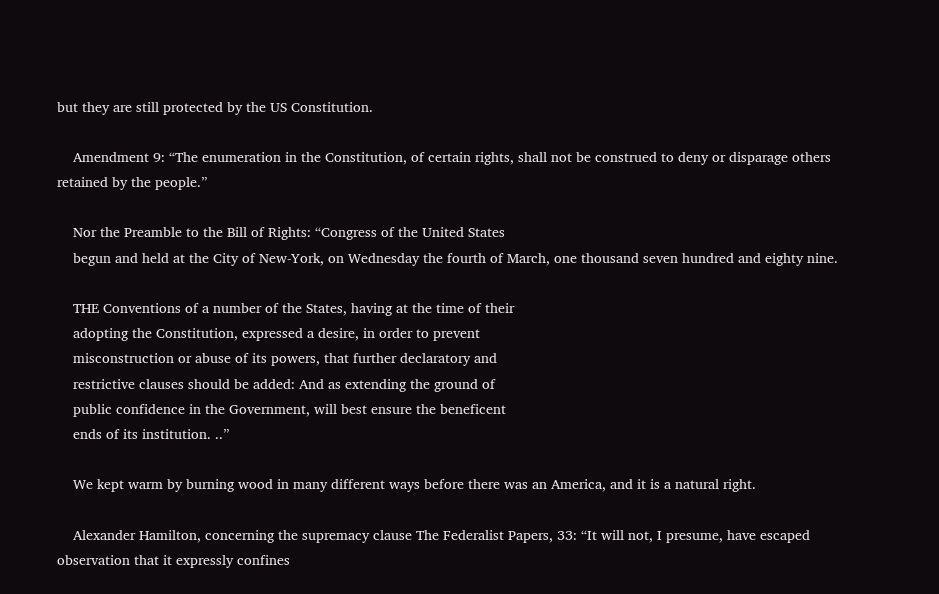but they are still protected by the US Constitution.

    Amendment 9: “The enumeration in the Constitution, of certain rights, shall not be construed to deny or disparage others retained by the people.”

    Nor the Preamble to the Bill of Rights: “Congress of the United States
    begun and held at the City of New-York, on Wednesday the fourth of March, one thousand seven hundred and eighty nine.

    THE Conventions of a number of the States, having at the time of their
    adopting the Constitution, expressed a desire, in order to prevent
    misconstruction or abuse of its powers, that further declaratory and
    restrictive clauses should be added: And as extending the ground of
    public confidence in the Government, will best ensure the beneficent
    ends of its institution. ..”

    We kept warm by burning wood in many different ways before there was an America, and it is a natural right.

    Alexander Hamilton, concerning the supremacy clause The Federalist Papers, 33: “It will not, I presume, have escaped observation that it expressly confines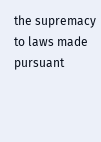the supremacy to laws made pursuant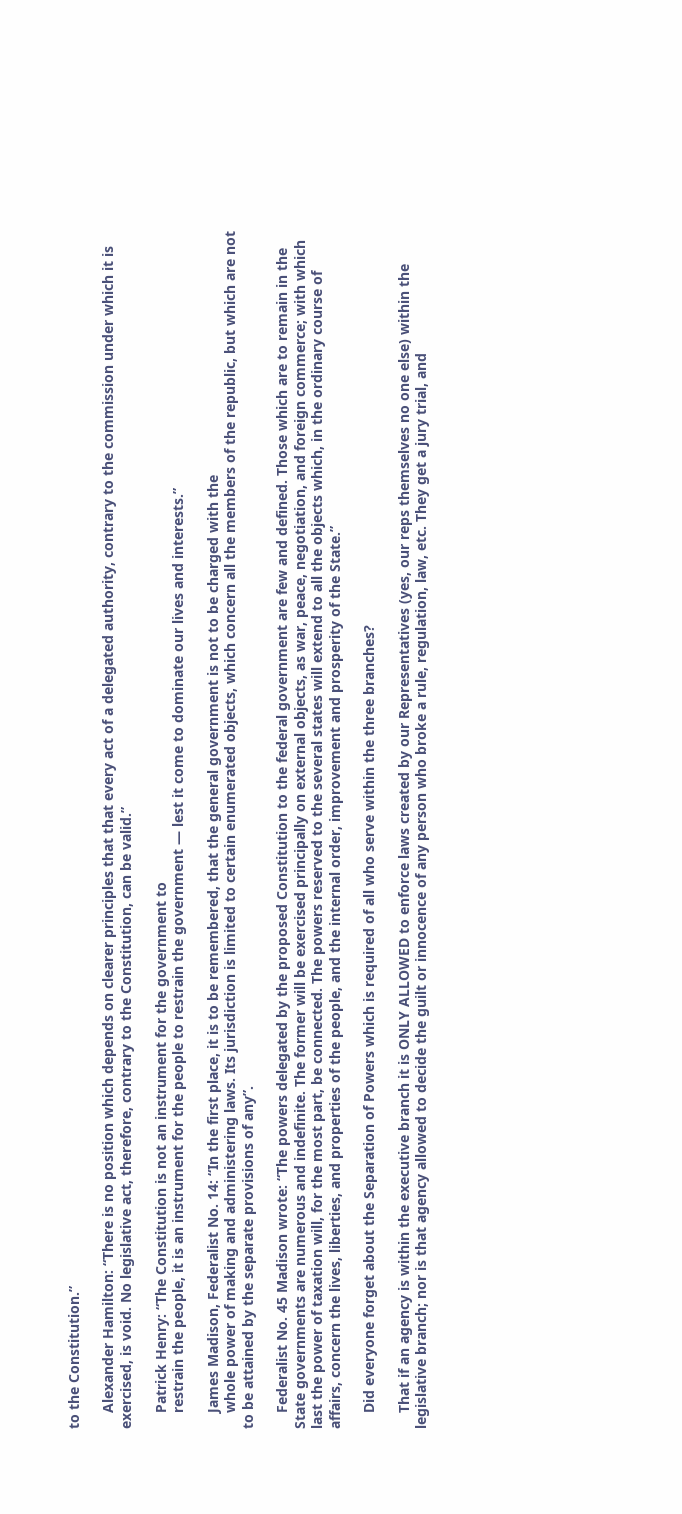to the Constitution.”

    Alexander Hamilton: “There is no position which depends on clearer principles that that every act of a delegated authority, contrary to the commission under which it is exercised, is void. No legislative act, therefore, contrary to the Constitution, can be valid.”

    Patrick Henry: “The Constitution is not an instrument for the government to
    restrain the people, it is an instrument for the people to restrain the government — lest it come to dominate our lives and interests.”

    James Madison, Federalist No. 14: “In the first place, it is to be remembered, that the general government is not to be charged with the
    whole power of making and administering laws. Its jurisdiction is limited to certain enumerated objects, which concern all the members of the republic, but which are not to be attained by the separate provisions of any”.

    Federalist No. 45 Madison wrote: “The powers delegated by the proposed Constitution to the federal government are few and defined. Those which are to remain in the State governments are numerous and indefinite. The former will be exercised principally on external objects, as war, peace, negotiation, and foreign commerce; with which last the power of taxation will, for the most part, be connected. The powers reserved to the several states will extend to all the objects which, in the ordinary course of affairs, concern the lives, liberties, and properties of the people, and the internal order, improvement and prosperity of the State.”

    Did everyone forget about the Separation of Powers which is required of all who serve within the three branches?

    That if an agency is within the executive branch it is ONLY ALLOWED to enforce laws created by our Representatives (yes, our reps themselves no one else) within the legislative branch; nor is that agency allowed to decide the guilt or innocence of any person who broke a rule, regulation, law, etc. They get a jury trial, and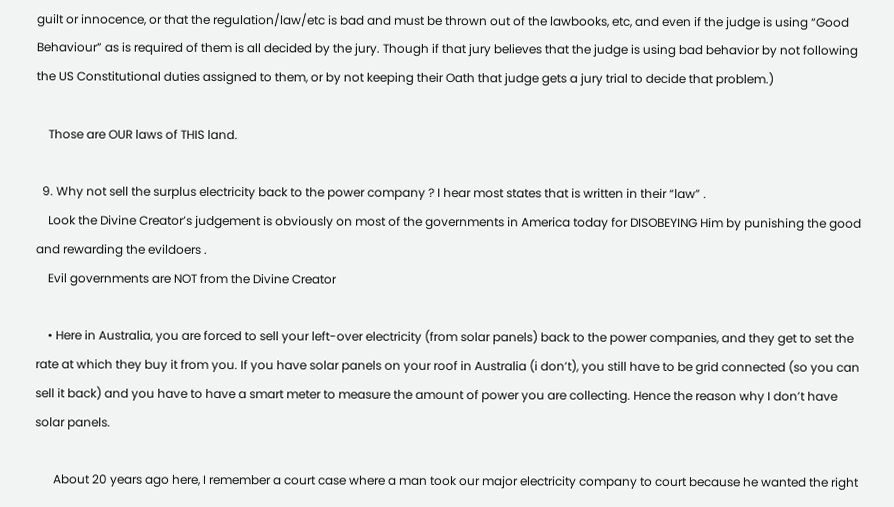guilt or innocence, or that the regulation/law/etc is bad and must be thrown out of the lawbooks, etc, and even if the judge is using “Good Behaviour” as is required of them is all decided by the jury. Though if that jury believes that the judge is using bad behavior by not following the US Constitutional duties assigned to them, or by not keeping their Oath that judge gets a jury trial to decide that problem.)

    Those are OUR laws of THIS land.

  9. Why not sell the surplus electricity back to the power company ? I hear most states that is written in their “law” .
    Look the Divine Creator’s judgement is obviously on most of the governments in America today for DISOBEYING Him by punishing the good and rewarding the evildoers .
    Evil governments are NOT from the Divine Creator

    • Here in Australia, you are forced to sell your left-over electricity (from solar panels) back to the power companies, and they get to set the rate at which they buy it from you. If you have solar panels on your roof in Australia (i don’t), you still have to be grid connected (so you can sell it back) and you have to have a smart meter to measure the amount of power you are collecting. Hence the reason why I don’t have solar panels.

      About 20 years ago here, I remember a court case where a man took our major electricity company to court because he wanted the right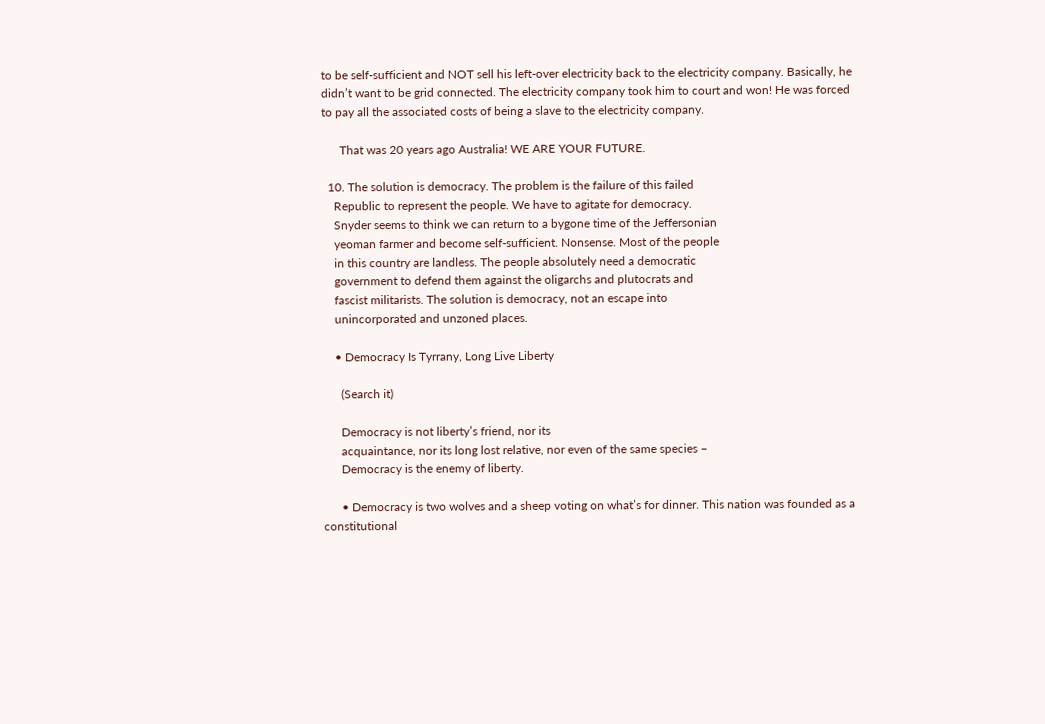to be self-sufficient and NOT sell his left-over electricity back to the electricity company. Basically, he didn’t want to be grid connected. The electricity company took him to court and won! He was forced to pay all the associated costs of being a slave to the electricity company.

      That was 20 years ago Australia! WE ARE YOUR FUTURE.

  10. The solution is democracy. The problem is the failure of this failed
    Republic to represent the people. We have to agitate for democracy.
    Snyder seems to think we can return to a bygone time of the Jeffersonian
    yeoman farmer and become self-sufficient. Nonsense. Most of the people
    in this country are landless. The people absolutely need a democratic
    government to defend them against the oligarchs and plutocrats and
    fascist militarists. The solution is democracy, not an escape into
    unincorporated and unzoned places.

    • Democracy Is Tyrrany, Long Live Liberty

      (Search it)

      Democracy is not liberty’s friend, nor its
      acquaintance, nor its long lost relative, nor even of the same species –
      Democracy is the enemy of liberty.

      • Democracy is two wolves and a sheep voting on what’s for dinner. This nation was founded as a constitutional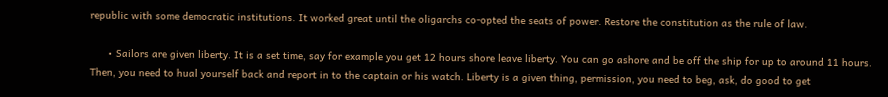republic with some democratic institutions. It worked great until the oligarchs co-opted the seats of power. Restore the constitution as the rule of law.

      • Sailors are given liberty. It is a set time, say for example you get 12 hours shore leave liberty. You can go ashore and be off the ship for up to around 11 hours. Then, you need to hual yourself back and report in to the captain or his watch. Liberty is a given thing, permission, you need to beg, ask, do good to get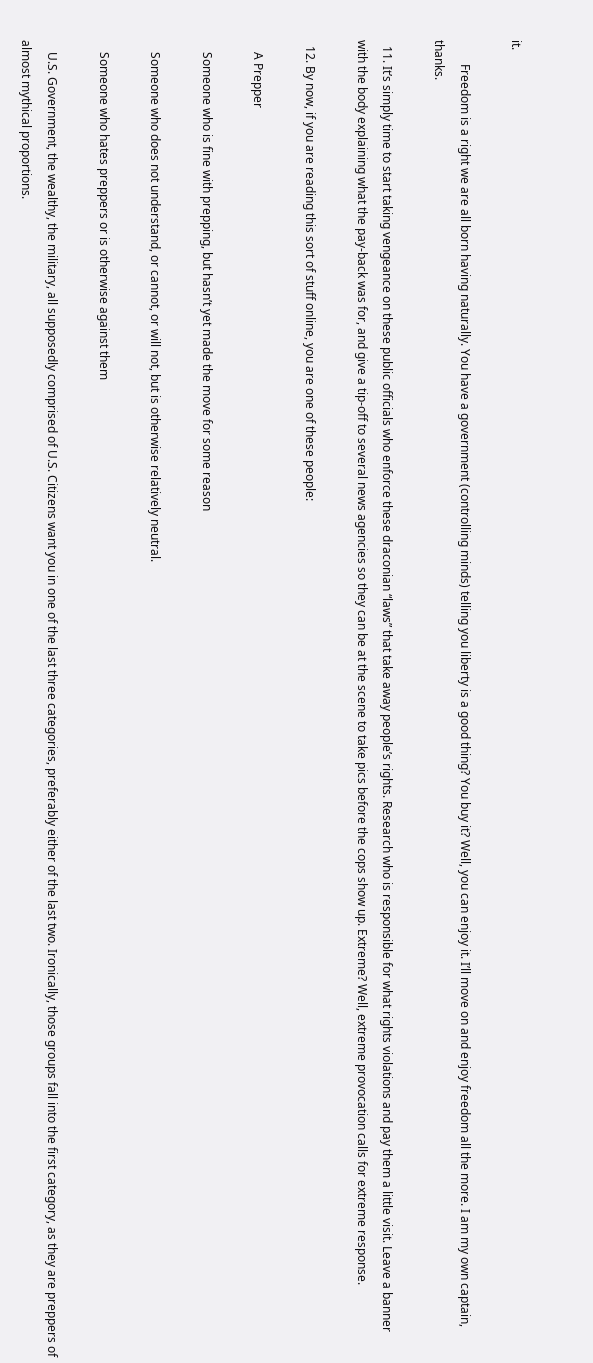it.

        Freedom is a right we are all born having naturally. You have a government (controlling minds) telling you liberty is a good thing? You buy it? Well, you can enjoy it. I’ll move on and enjoy freedom all the more. I am my own captain, thanks.

  11. It’s simply time to start taking vengeance on these public officials who enforce these draconian “laws” that take away people’s rights. Research who is responsible for what rights violations and pay them a little visit. Leave a banner with the body explaining what the pay-back was for, and give a tip-off to several news agencies so they can be at the scene to take pics before the cops show up. Extreme? Well, extreme provocation calls for extreme response.

  12. By now, if you are reading this sort of stuff online, you are one of these people:

    A Prepper

    Someone who is fine with prepping, but hasn’t yet made the move for some reason

    Someone who does not understand, or cannot, or will not, but is otherwise relatively neutral.

    Someone who hates preppers or is otherwise against them

    U.S. Government, the wealthy, the military, all supposedly comprised of U.S. Citizens want you in one of the last three categories, preferably either of the last two. Ironically, those groups fall into the first category, as they are preppers of almost mythical proportions.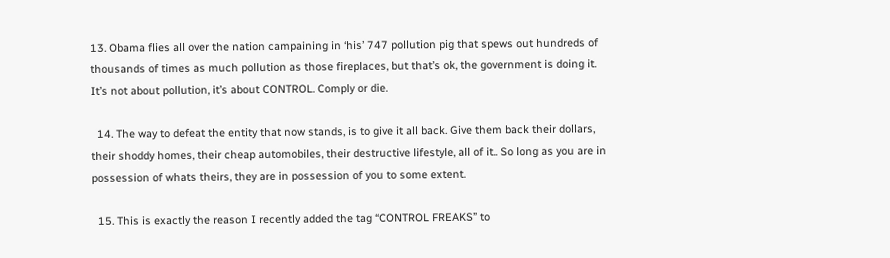13. Obama flies all over the nation campaining in ‘his’ 747 pollution pig that spews out hundreds of thousands of times as much pollution as those fireplaces, but that’s ok, the government is doing it. It’s not about pollution, it’s about CONTROL. Comply or die.

  14. The way to defeat the entity that now stands, is to give it all back. Give them back their dollars, their shoddy homes, their cheap automobiles, their destructive lifestyle, all of it.. So long as you are in possession of whats theirs, they are in possession of you to some extent.

  15. This is exactly the reason I recently added the tag “CONTROL FREAKS” to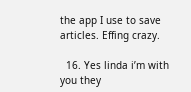the app I use to save articles. Effing crazy.

  16. Yes linda i’m with you they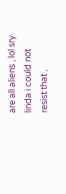are all aliens , lol sry linda i could not resist that ,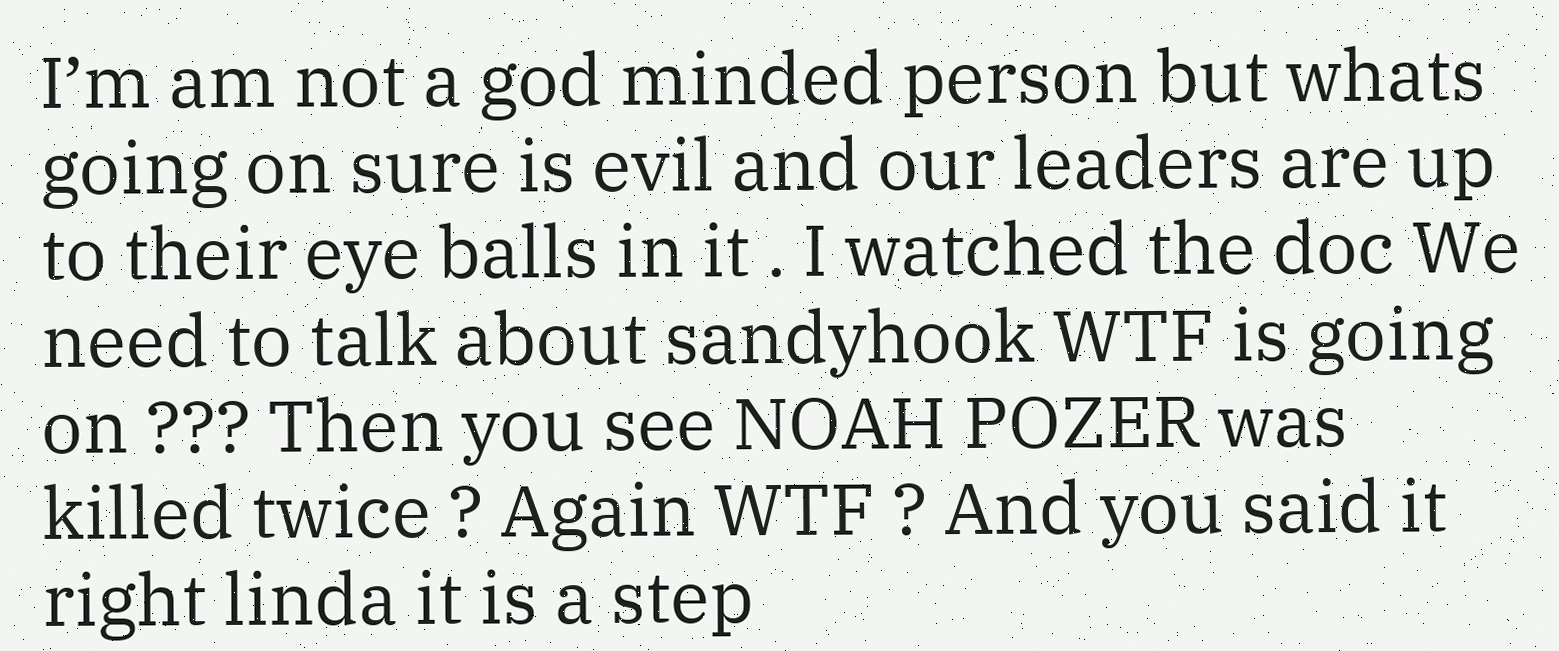I’m am not a god minded person but whats going on sure is evil and our leaders are up to their eye balls in it . I watched the doc We need to talk about sandyhook WTF is going on ??? Then you see NOAH POZER was killed twice ? Again WTF ? And you said it right linda it is a step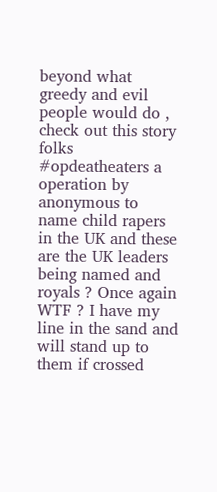beyond what greedy and evil people would do , check out this story folks #opdeatheaters a operation by anonymous to name child rapers in the UK and these are the UK leaders being named and royals ? Once again WTF ? I have my line in the sand and will stand up to them if crossed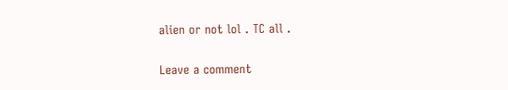alien or not lol . TC all .

Leave a comment